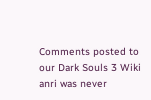Comments posted to our Dark Souls 3 Wiki
anri was never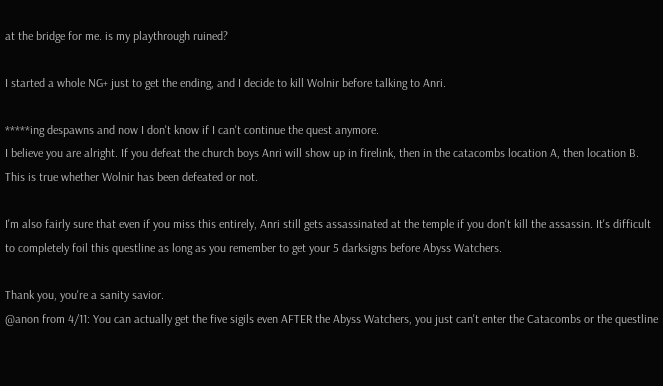at the bridge for me. is my playthrough ruined?

I started a whole NG+ just to get the ending, and I decide to kill Wolnir before talking to Anri.

*****ing despawns and now I don't know if I can't continue the quest anymore.
I believe you are alright. If you defeat the church boys Anri will show up in firelink, then in the catacombs location A, then location B. This is true whether Wolnir has been defeated or not.

I'm also fairly sure that even if you miss this entirely, Anri still gets assassinated at the temple if you don't kill the assassin. It's difficult to completely foil this questline as long as you remember to get your 5 darksigns before Abyss Watchers.

Thank you, you're a sanity savior.
@anon from 4/11: You can actually get the five sigils even AFTER the Abyss Watchers, you just can't enter the Catacombs or the questline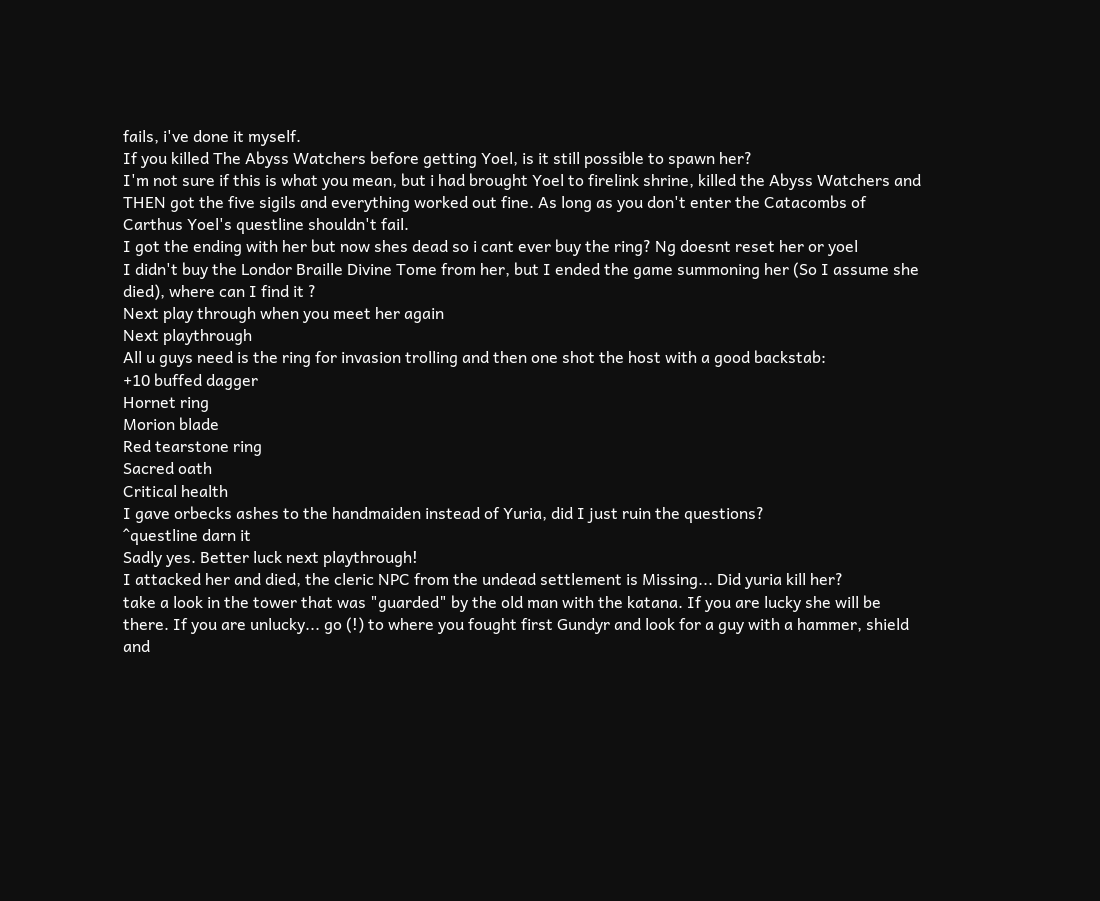fails, i've done it myself.
If you killed The Abyss Watchers before getting Yoel, is it still possible to spawn her?
I'm not sure if this is what you mean, but i had brought Yoel to firelink shrine, killed the Abyss Watchers and THEN got the five sigils and everything worked out fine. As long as you don't enter the Catacombs of Carthus Yoel's questline shouldn't fail.
I got the ending with her but now shes dead so i cant ever buy the ring? Ng doesnt reset her or yoel
I didn't buy the Londor Braille Divine Tome from her, but I ended the game summoning her (So I assume she died), where can I find it ?
Next play through when you meet her again
Next playthrough
All u guys need is the ring for invasion trolling and then one shot the host with a good backstab:
+10 buffed dagger
Hornet ring
Morion blade
Red tearstone ring
Sacred oath
Critical health
I gave orbecks ashes to the handmaiden instead of Yuria, did I just ruin the questions?
^questline darn it
Sadly yes. Better luck next playthrough!
I attacked her and died, the cleric NPC from the undead settlement is Missing... Did yuria kill her?
take a look in the tower that was "guarded" by the old man with the katana. If you are lucky she will be there. If you are unlucky... go (!) to where you fought first Gundyr and look for a guy with a hammer, shield and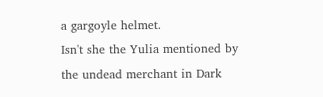a gargoyle helmet.
Isn't she the Yulia mentioned by the undead merchant in Dark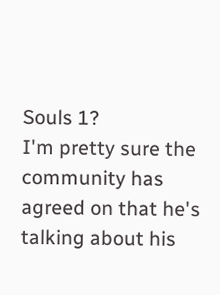Souls 1?
I'm pretty sure the community has agreed on that he's talking about his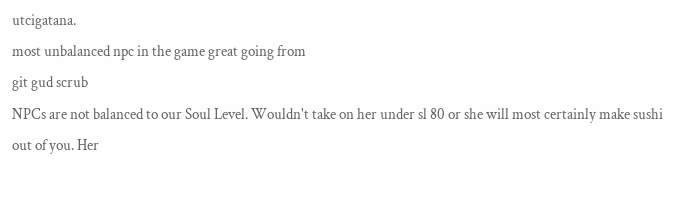utcigatana.
most unbalanced npc in the game great going from
git gud scrub
NPCs are not balanced to our Soul Level. Wouldn't take on her under sl 80 or she will most certainly make sushi out of you. Her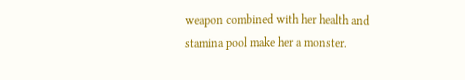weapon combined with her health and stamina pool make her a monster.